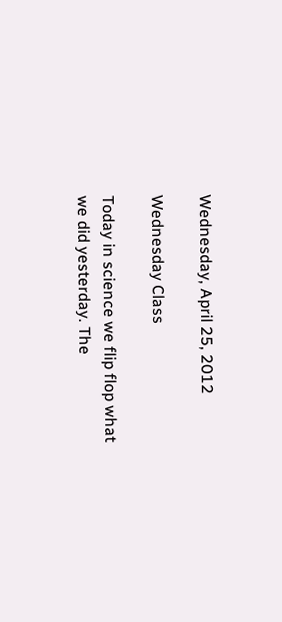Wednesday, April 25, 2012

Wednesday Class

Today in science we flip flop what we did yesterday. The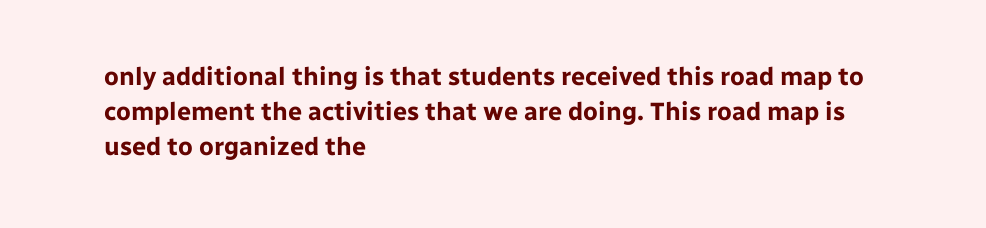only additional thing is that students received this road map to complement the activities that we are doing. This road map is used to organized the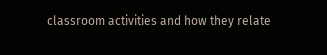classroom activities and how they relate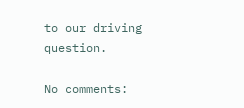to our driving question.

No comments: